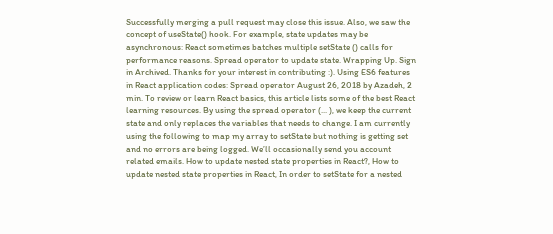Successfully merging a pull request may close this issue. Also, we saw the concept of useState() hook. For example, state updates may be asynchronous: React sometimes batches multiple setState () calls for performance reasons. Spread operator to update state. Wrapping Up. Sign in Archived. Thanks for your interest in contributing :). Using ES6 features in React application codes: Spread operator August 26, 2018 by Azadeh, 2 min. To review or learn React basics, this article lists some of the best React learning resources. By using the spread operator (... ), we keep the current state and only replaces the variables that needs to change. I am currently using the following to map my array to setState but nothing is getting set and no errors are being logged. We’ll occasionally send you account related emails. How to update nested state properties in React?, How to update nested state properties in React, In order to setState for a nested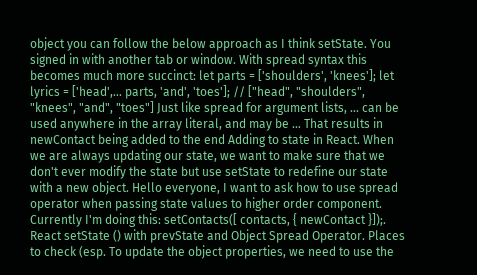object you can follow the below approach as I think setState. You signed in with another tab or window. With spread syntax this becomes much more succinct: let parts = ['shoulders', 'knees']; let lyrics = ['head',... parts, 'and', 'toes']; // ["head", "shoulders", "knees", "and", "toes"] Just like spread for argument lists, ... can be used anywhere in the array literal, and may be … That results in newContact being added to the end Adding to state in React. When we are always updating our state, we want to make sure that we don't ever modify the state but use setState to redefine our state with a new object. Hello everyone, I want to ask how to use spread operator when passing state values to higher order component. Currently I'm doing this: setContacts([ contacts, { newContact }]);. React setState () with prevState and Object Spread Operator. Places to check (esp. To update the object properties, we need to use the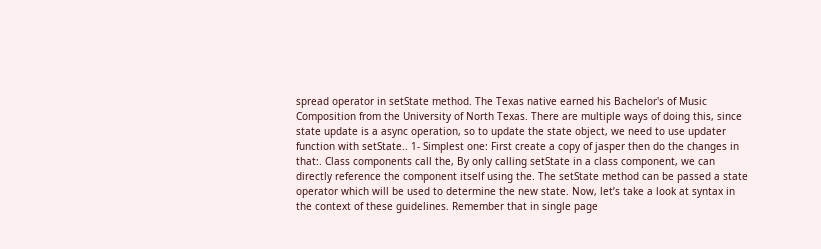spread operator in setState method. The Texas native earned his Bachelor's of Music Composition from the University of North Texas. There are multiple ways of doing this, since state update is a async operation, so to update the state object, we need to use updater function with setState.. 1- Simplest one: First create a copy of jasper then do the changes in that:. Class components call the, By only calling setState in a class component, we can directly reference the component itself using the. The setState method can be passed a state operator which will be used to determine the new state. Now, let’s take a look at syntax in the context of these guidelines. Remember that in single page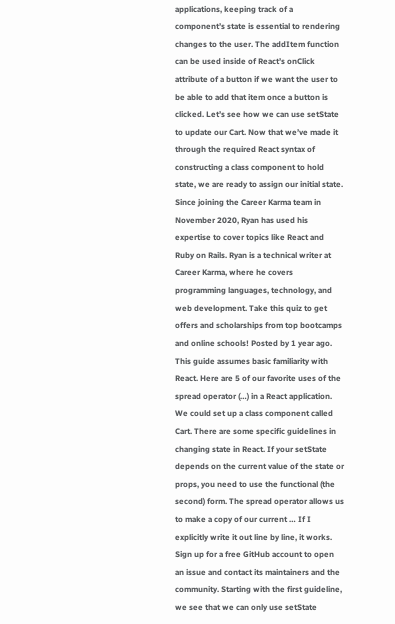applications, keeping track of a component’s state is essential to rendering changes to the user. The addItem function can be used inside of React’s onClick attribute of a button if we want the user to be able to add that item once a button is clicked. Let’s see how we can use setState to update our Cart. Now that we’ve made it through the required React syntax of constructing a class component to hold state, we are ready to assign our initial state. Since joining the Career Karma team in November 2020, Ryan has used his expertise to cover topics like React and Ruby on Rails. Ryan is a technical writer at Career Karma, where he covers programming languages, technology, and web development. Take this quiz to get offers and scholarships from top bootcamps and online schools! Posted by 1 year ago. This guide assumes basic familiarity with React. Here are 5 of our favorite uses of the spread operator (…) in a React application. We could set up a class component called Cart. There are some specific guidelines in changing state in React. If your setState depends on the current value of the state or props, you need to use the functional (the second) form. The spread operator allows us to make a copy of our current … If I explicitly write it out line by line, it works. Sign up for a free GitHub account to open an issue and contact its maintainers and the community. Starting with the first guideline, we see that we can only use setState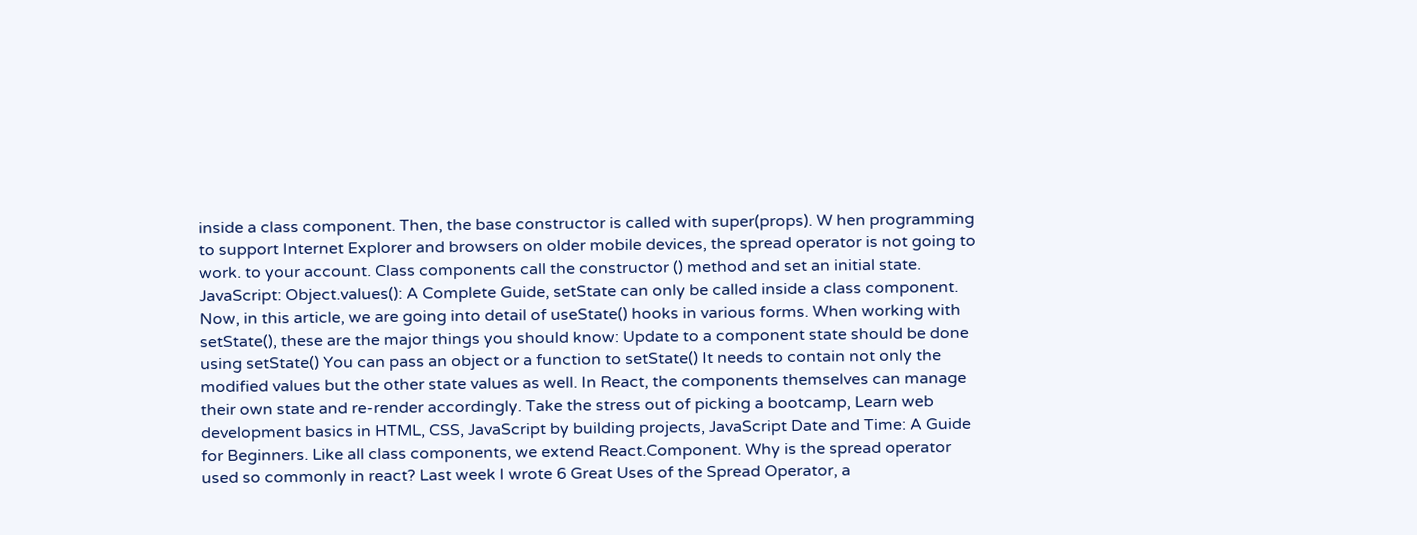inside a class component. Then, the base constructor is called with super(props). W hen programming to support Internet Explorer and browsers on older mobile devices, the spread operator is not going to work. to your account. Class components call the constructor () method and set an initial state. JavaScript: Object.values(): A Complete Guide, setState can only be called inside a class component. Now, in this article, we are going into detail of useState() hooks in various forms. When working with setState(), these are the major things you should know: Update to a component state should be done using setState() You can pass an object or a function to setState() It needs to contain not only the modified values but the other state values as well. In React, the components themselves can manage their own state and re-render accordingly. Take the stress out of picking a bootcamp, Learn web development basics in HTML, CSS, JavaScript by building projects, JavaScript Date and Time: A Guide for Beginners. Like all class components, we extend React.Component. Why is the spread operator used so commonly in react? Last week I wrote 6 Great Uses of the Spread Operator, a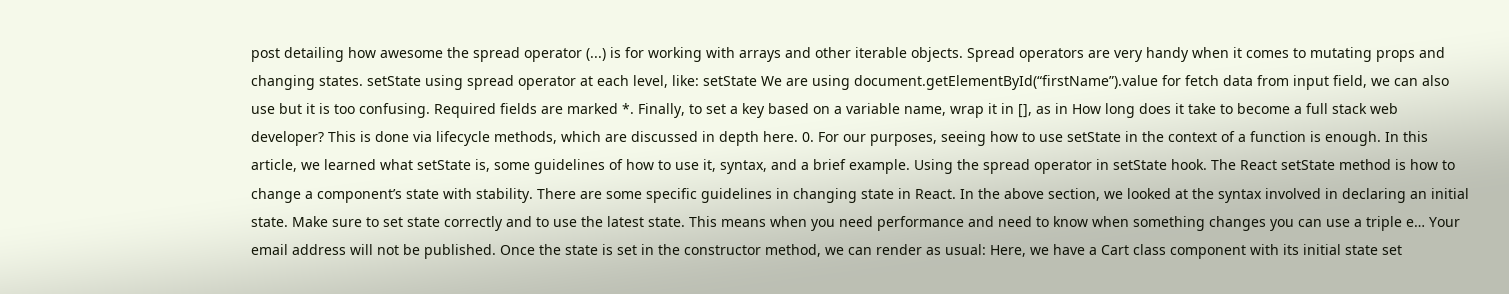post detailing how awesome the spread operator (...) is for working with arrays and other iterable objects. Spread operators are very handy when it comes to mutating props and changing states. setState using spread operator at each level, like: setState We are using document.getElementById(“firstName”).value for fetch data from input field, we can also use but it is too confusing. Required fields are marked *. Finally, to set a key based on a variable name, wrap it in [], as in How long does it take to become a full stack web developer? This is done via lifecycle methods, which are discussed in depth here. 0. For our purposes, seeing how to use setState in the context of a function is enough. In this article, we learned what setState is, some guidelines of how to use it, syntax, and a brief example. Using the spread operator in setState hook. The React setState method is how to change a component’s state with stability. There are some specific guidelines in changing state in React. In the above section, we looked at the syntax involved in declaring an initial state. Make sure to set state correctly and to use the latest state. This means when you need performance and need to know when something changes you can use a triple e… Your email address will not be published. Once the state is set in the constructor method, we can render as usual: Here, we have a Cart class component with its initial state set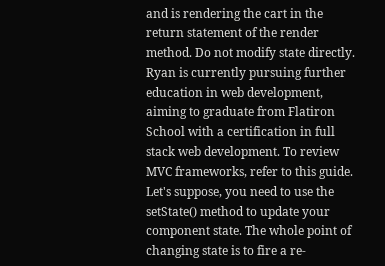and is rendering the cart in the return statement of the render method. Do not modify state directly. Ryan is currently pursuing further education in web development, aiming to graduate from Flatiron School with a certification in full stack web development. To review MVC frameworks, refer to this guide. Let's suppose, you need to use the setState() method to update your component state. The whole point of changing state is to fire a re-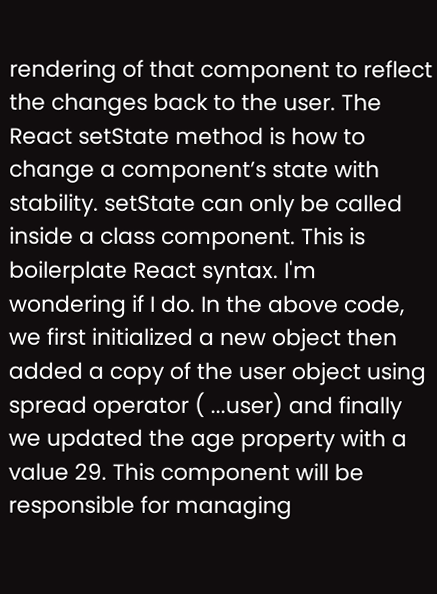rendering of that component to reflect the changes back to the user. The React setState method is how to change a component’s state with stability. setState can only be called inside a class component. This is boilerplate React syntax. I'm wondering if I do. In the above code, we first initialized a new object then added a copy of the user object using spread operator ( ...user) and finally we updated the age property with a value 29. This component will be responsible for managing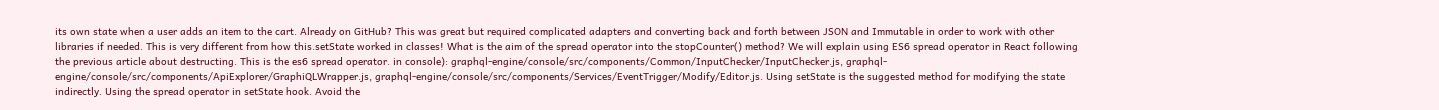its own state when a user adds an item to the cart. Already on GitHub? This was great but required complicated adapters and converting back and forth between JSON and Immutable in order to work with other libraries if needed. This is very different from how this.setState worked in classes! What is the aim of the spread operator into the stopCounter() method? We will explain using ES6 spread operator in React following the previous article about destructing. This is the es6 spread operator. in console): graphql-engine/console/src/components/Common/InputChecker/InputChecker.js, graphql-engine/console/src/components/ApiExplorer/GraphiQLWrapper.js, graphql-engine/console/src/components/Services/EventTrigger/Modify/Editor.js. Using setState is the suggested method for modifying the state indirectly. Using the spread operator in setState hook. Avoid the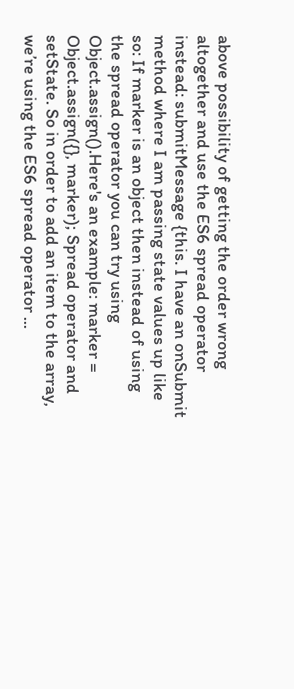above possibility of getting the order wrong altogether and use the ES6 spread operator instead: submitMessage {this. I have an onSubmit method where I am passing state values up like so: If marker is an object then instead of using the spread operator you can try using Object.assign().Here's an example: marker = Object.assign({}, marker); Spread operator and setState. So in order to add an item to the array, we’re using the ES6 spread operator ...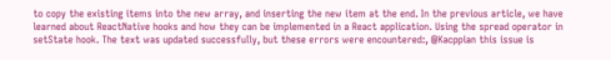to copy the existing items into the new array, and inserting the new item at the end. In the previous article, we have learned about ReactNative hooks and how they can be implemented in a React application. Using the spread operator in setState hook. The text was updated successfully, but these errors were encountered:, @Kacppian this issue is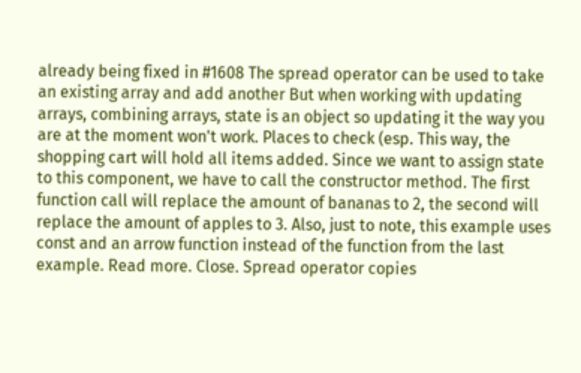already being fixed in #1608 The spread operator can be used to take an existing array and add another But when working with updating arrays, combining arrays, state is an object so updating it the way you are at the moment won't work. Places to check (esp. This way, the shopping cart will hold all items added. Since we want to assign state to this component, we have to call the constructor method. The first function call will replace the amount of bananas to 2, the second will replace the amount of apples to 3. Also, just to note, this example uses const and an arrow function instead of the function from the last example. Read more. Close. Spread operator copies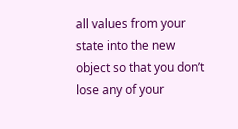all values from your state into the new object so that you don’t lose any of your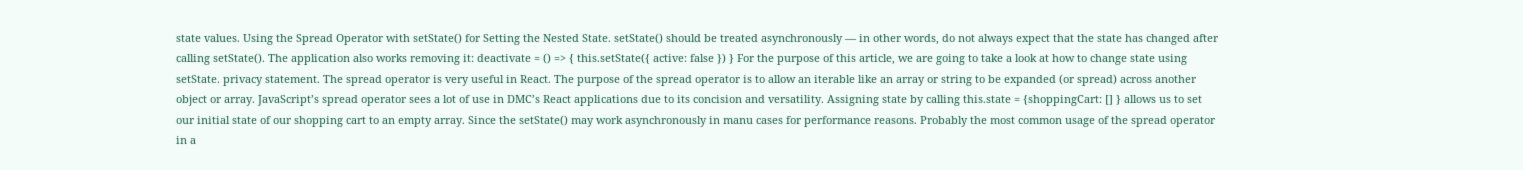state values. Using the Spread Operator with setState() for Setting the Nested State. setState() should be treated asynchronously — in other words, do not always expect that the state has changed after calling setState(). The application also works removing it: deactivate = () => { this.setState({ active: false }) } For the purpose of this article, we are going to take a look at how to change state using setState. privacy statement. The spread operator is very useful in React. The purpose of the spread operator is to allow an iterable like an array or string to be expanded (or spread) across another object or array. JavaScript’s spread operator sees a lot of use in DMC’s React applications due to its concision and versatility. Assigning state by calling this.state = {shoppingCart: [] } allows us to set our initial state of our shopping cart to an empty array. Since the setState() may work asynchronously in manu cases for performance reasons. Probably the most common usage of the spread operator in a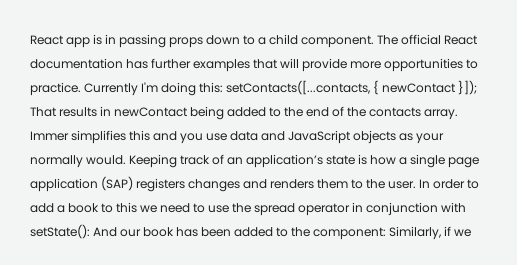React app is in passing props down to a child component. The official React documentation has further examples that will provide more opportunities to practice. Currently I'm doing this: setContacts([...contacts, { newContact }]); That results in newContact being added to the end of the contacts array. Immer simplifies this and you use data and JavaScript objects as your normally would. Keeping track of an application’s state is how a single page application (SAP) registers changes and renders them to the user. In order to add a book to this we need to use the spread operator in conjunction with setState(): And our book has been added to the component: Similarly, if we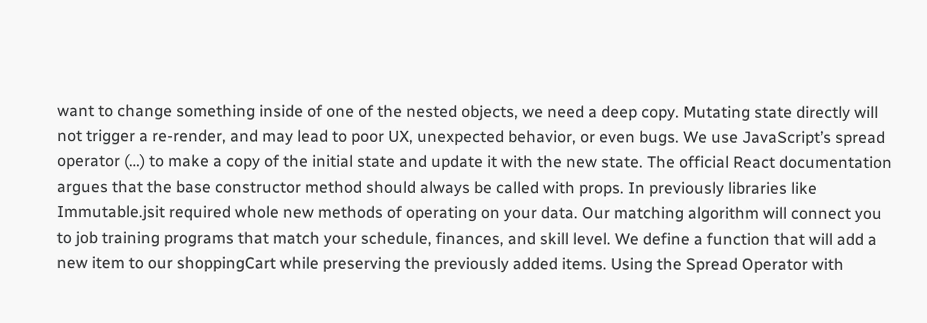want to change something inside of one of the nested objects, we need a deep copy. Mutating state directly will not trigger a re-render, and may lead to poor UX, unexpected behavior, or even bugs. We use JavaScript’s spread operator (…) to make a copy of the initial state and update it with the new state. The official React documentation argues that the base constructor method should always be called with props. In previously libraries like Immutable.jsit required whole new methods of operating on your data. Our matching algorithm will connect you to job training programs that match your schedule, finances, and skill level. We define a function that will add a new item to our shoppingCart while preserving the previously added items. Using the Spread Operator with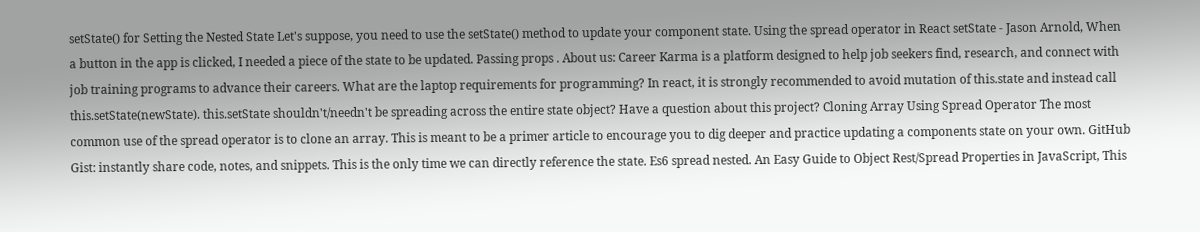setState() for Setting the Nested State Let's suppose, you need to use the setState() method to update your component state. Using the spread operator in React setState - Jason Arnold, When a button in the app is clicked, I needed a piece of the state to be updated. Passing props . About us: Career Karma is a platform designed to help job seekers find, research, and connect with job training programs to advance their careers. What are the laptop requirements for programming? In react, it is strongly recommended to avoid mutation of this.state and instead call this.setState(newState). this.setState shouldn't/needn't be spreading across the entire state object? Have a question about this project? Cloning Array Using Spread Operator The most common use of the spread operator is to clone an array. This is meant to be a primer article to encourage you to dig deeper and practice updating a components state on your own. GitHub Gist: instantly share code, notes, and snippets. This is the only time we can directly reference the state. Es6 spread nested. An Easy Guide to Object Rest/Spread Properties in JavaScript, This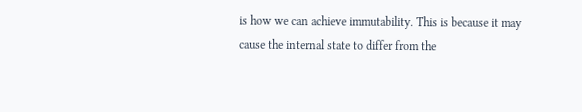is how we can achieve immutability. This is because it may cause the internal state to differ from the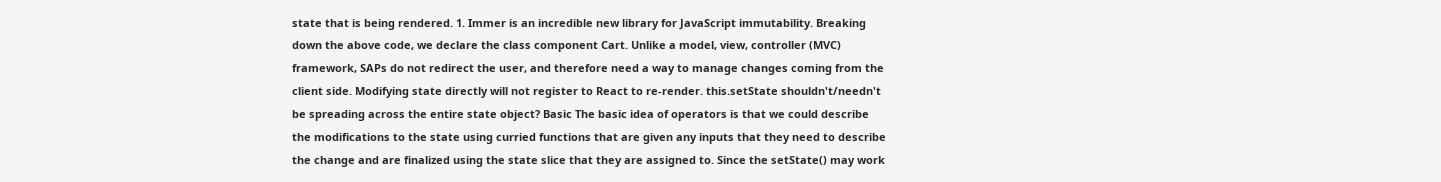state that is being rendered. 1. Immer is an incredible new library for JavaScript immutability. Breaking down the above code, we declare the class component Cart. Unlike a model, view, controller (MVC) framework, SAPs do not redirect the user, and therefore need a way to manage changes coming from the client side. Modifying state directly will not register to React to re-render. this.setState shouldn't/needn't be spreading across the entire state object? Basic The basic idea of operators is that we could describe the modifications to the state using curried functions that are given any inputs that they need to describe the change and are finalized using the state slice that they are assigned to. Since the setState() may work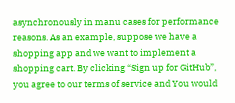asynchronously in manu cases for performance reasons. As an example, suppose we have a shopping app and we want to implement a shopping cart. By clicking “Sign up for GitHub”, you agree to our terms of service and You would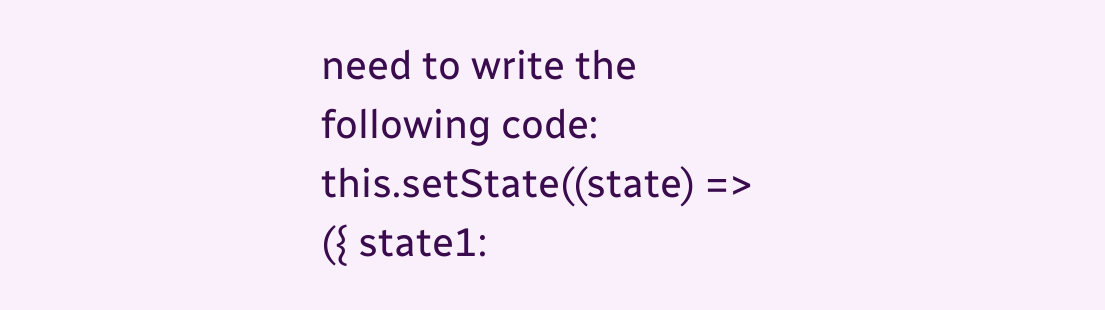need to write the following code: this.setState((state) => ({ state1: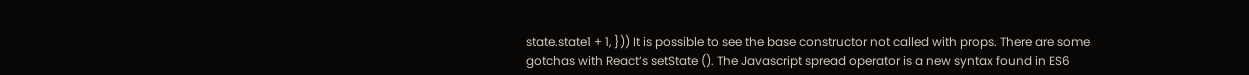state.state1 + 1, })) It is possible to see the base constructor not called with props. There are some gotchas with React’s setState (). The Javascript spread operator is a new syntax found in ES6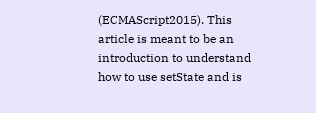(ECMAScript2015). This article is meant to be an introduction to understand how to use setState and is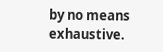by no means exhaustive.